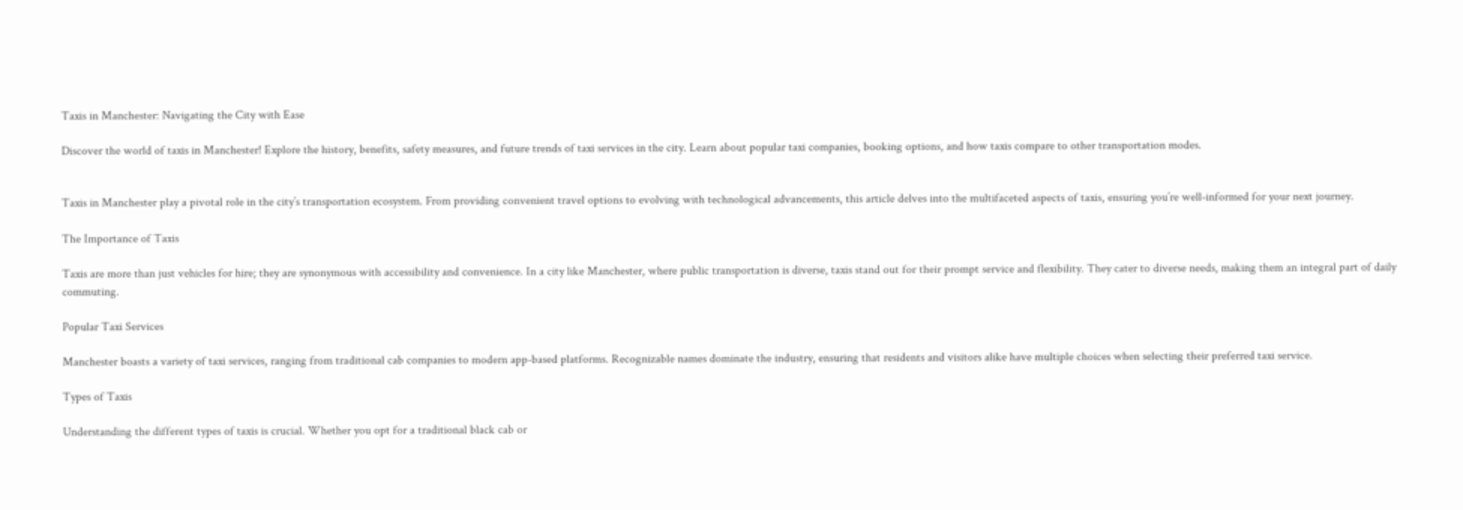Taxis in Manchester: Navigating the City with Ease

Discover the world of taxis in Manchester! Explore the history, benefits, safety measures, and future trends of taxi services in the city. Learn about popular taxi companies, booking options, and how taxis compare to other transportation modes.


Taxis in Manchester play a pivotal role in the city’s transportation ecosystem. From providing convenient travel options to evolving with technological advancements, this article delves into the multifaceted aspects of taxis, ensuring you’re well-informed for your next journey.

The Importance of Taxis

Taxis are more than just vehicles for hire; they are synonymous with accessibility and convenience. In a city like Manchester, where public transportation is diverse, taxis stand out for their prompt service and flexibility. They cater to diverse needs, making them an integral part of daily commuting.

Popular Taxi Services

Manchester boasts a variety of taxi services, ranging from traditional cab companies to modern app-based platforms. Recognizable names dominate the industry, ensuring that residents and visitors alike have multiple choices when selecting their preferred taxi service.

Types of Taxis

Understanding the different types of taxis is crucial. Whether you opt for a traditional black cab or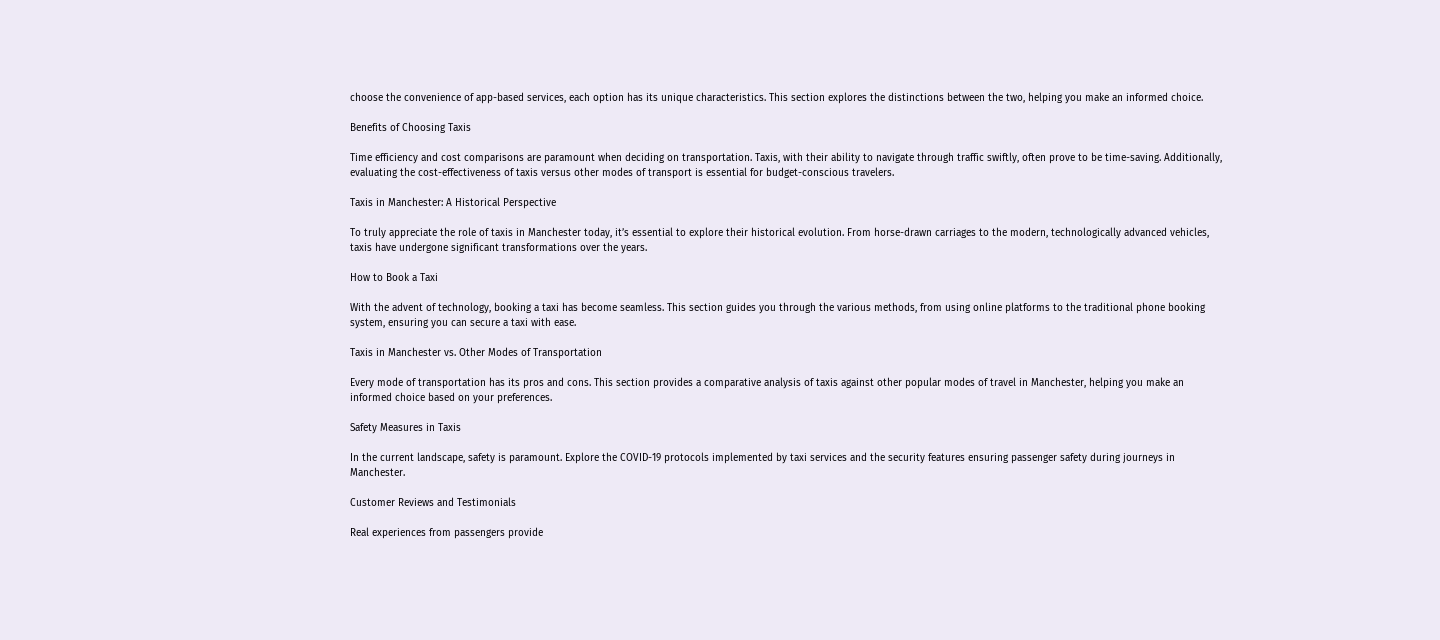choose the convenience of app-based services, each option has its unique characteristics. This section explores the distinctions between the two, helping you make an informed choice.

Benefits of Choosing Taxis

Time efficiency and cost comparisons are paramount when deciding on transportation. Taxis, with their ability to navigate through traffic swiftly, often prove to be time-saving. Additionally, evaluating the cost-effectiveness of taxis versus other modes of transport is essential for budget-conscious travelers.

Taxis in Manchester: A Historical Perspective

To truly appreciate the role of taxis in Manchester today, it’s essential to explore their historical evolution. From horse-drawn carriages to the modern, technologically advanced vehicles, taxis have undergone significant transformations over the years.

How to Book a Taxi

With the advent of technology, booking a taxi has become seamless. This section guides you through the various methods, from using online platforms to the traditional phone booking system, ensuring you can secure a taxi with ease.

Taxis in Manchester vs. Other Modes of Transportation

Every mode of transportation has its pros and cons. This section provides a comparative analysis of taxis against other popular modes of travel in Manchester, helping you make an informed choice based on your preferences.

Safety Measures in Taxis

In the current landscape, safety is paramount. Explore the COVID-19 protocols implemented by taxi services and the security features ensuring passenger safety during journeys in Manchester.

Customer Reviews and Testimonials

Real experiences from passengers provide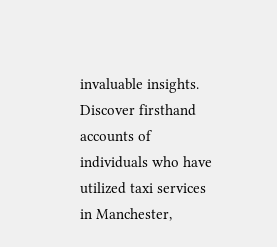invaluable insights. Discover firsthand accounts of individuals who have utilized taxi services in Manchester,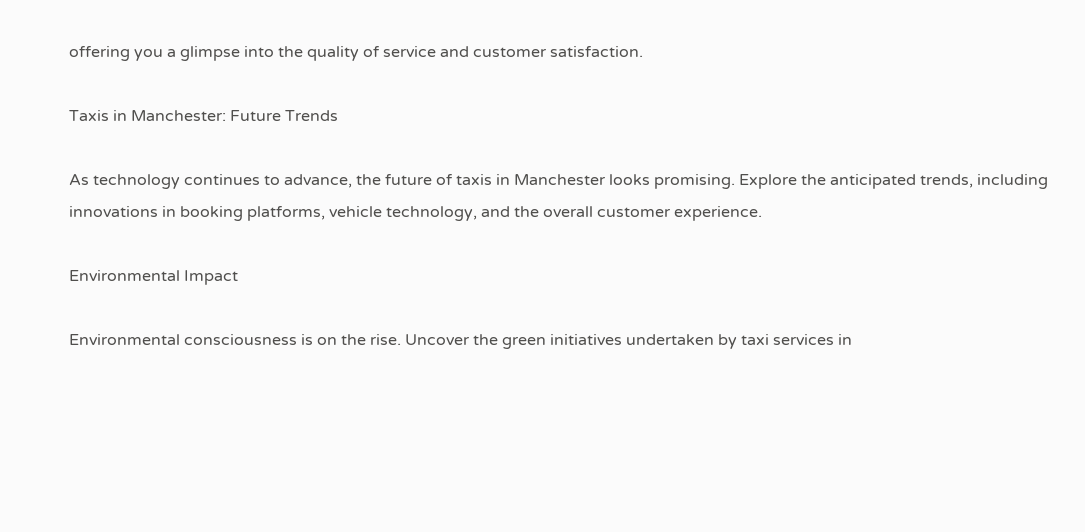offering you a glimpse into the quality of service and customer satisfaction.

Taxis in Manchester: Future Trends

As technology continues to advance, the future of taxis in Manchester looks promising. Explore the anticipated trends, including innovations in booking platforms, vehicle technology, and the overall customer experience.

Environmental Impact

Environmental consciousness is on the rise. Uncover the green initiatives undertaken by taxi services in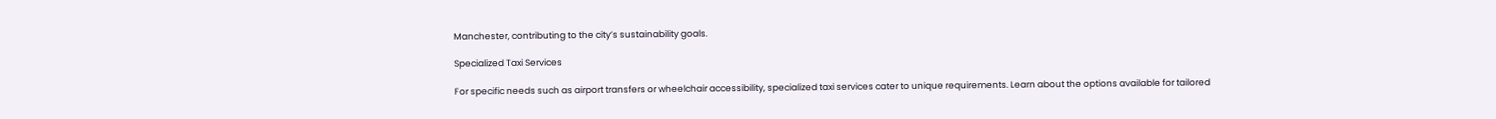Manchester, contributing to the city’s sustainability goals.

Specialized Taxi Services

For specific needs such as airport transfers or wheelchair accessibility, specialized taxi services cater to unique requirements. Learn about the options available for tailored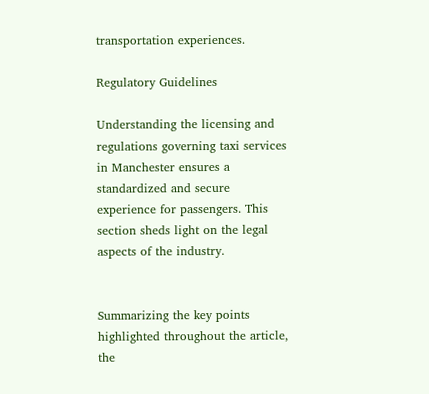transportation experiences.

Regulatory Guidelines

Understanding the licensing and regulations governing taxi services in Manchester ensures a standardized and secure experience for passengers. This section sheds light on the legal aspects of the industry.


Summarizing the key points highlighted throughout the article, the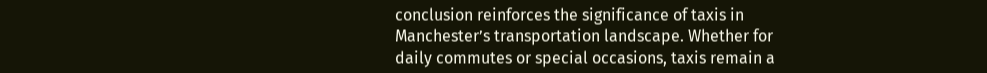conclusion reinforces the significance of taxis in Manchester’s transportation landscape. Whether for daily commutes or special occasions, taxis remain a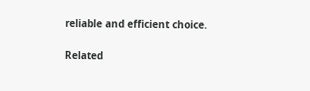reliable and efficient choice.

Related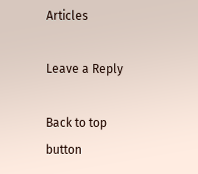Articles

Leave a Reply

Back to top button